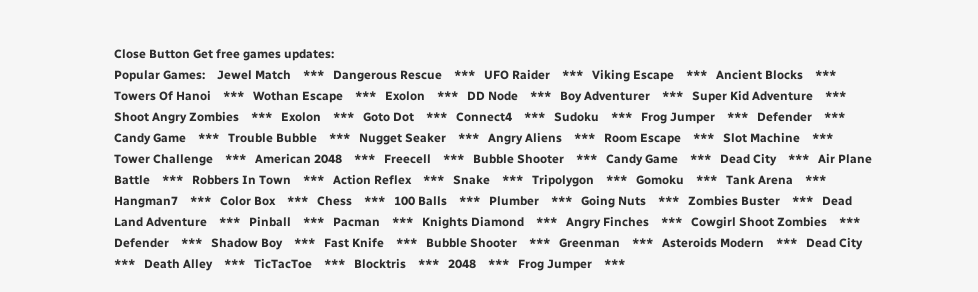Close Button Get free games updates:
Popular Games:    Jewel Match    ***   Dangerous Rescue    ***   UFO Raider    ***   Viking Escape    ***   Ancient Blocks    ***   Towers Of Hanoi    ***   Wothan Escape    ***   Exolon    ***   DD Node    ***   Boy Adventurer    ***   Super Kid Adventure    ***   Shoot Angry Zombies    ***   Exolon    ***   Goto Dot    ***   Connect4    ***   Sudoku    ***   Frog Jumper    ***   Defender    ***   Candy Game    ***   Trouble Bubble    ***   Nugget Seaker    ***   Angry Aliens    ***   Room Escape    ***   Slot Machine    ***   Tower Challenge    ***   American 2048    ***   Freecell    ***   Bubble Shooter    ***   Candy Game    ***   Dead City    ***   Air Plane Battle    ***   Robbers In Town    ***   Action Reflex    ***   Snake    ***   Tripolygon    ***   Gomoku    ***   Tank Arena    ***   Hangman7    ***   Color Box    ***   Chess    ***   100 Balls    ***   Plumber    ***   Going Nuts    ***   Zombies Buster    ***   Dead Land Adventure    ***   Pinball    ***   Pacman    ***   Knights Diamond    ***   Angry Finches    ***   Cowgirl Shoot Zombies    ***   Defender    ***   Shadow Boy    ***   Fast Knife    ***   Bubble Shooter    ***   Greenman    ***   Asteroids Modern    ***   Dead City    ***   Death Alley    ***   TicTacToe    ***   Blocktris    ***   2048    ***   Frog Jumper    ***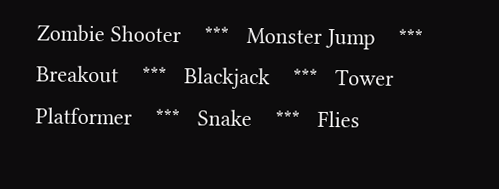Zombie Shooter    ***   Monster Jump    ***   Breakout    ***   Blackjack    ***   Tower Platformer    ***   Snake    ***   Flies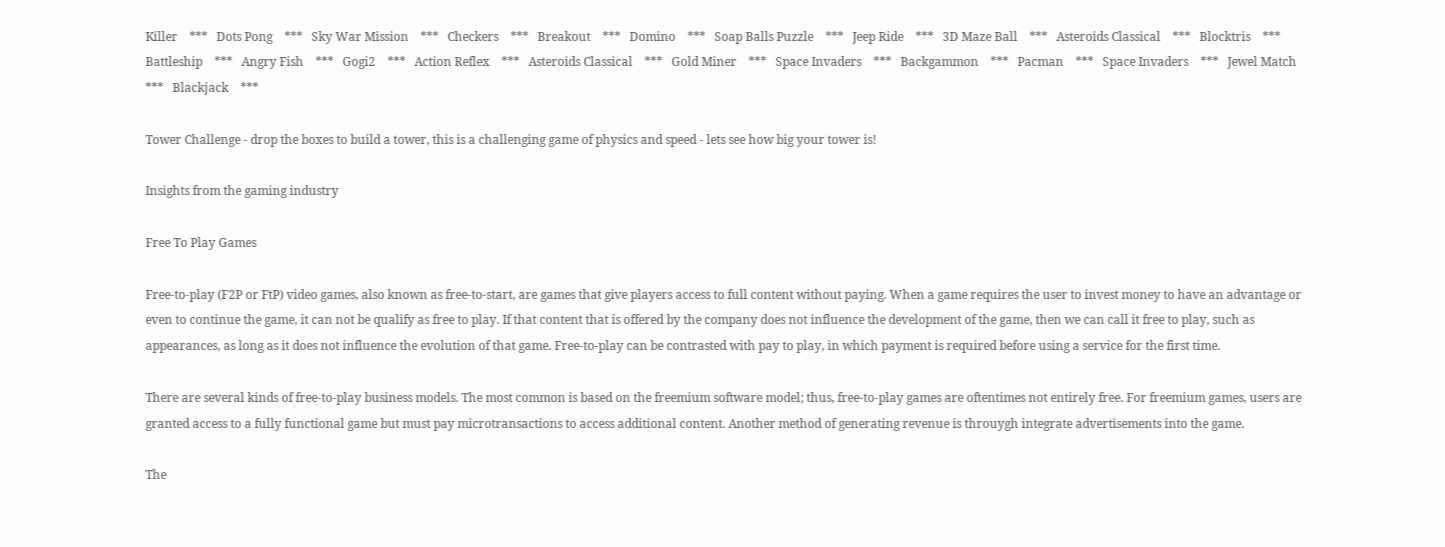Killer    ***   Dots Pong    ***   Sky War Mission    ***   Checkers    ***   Breakout    ***   Domino    ***   Soap Balls Puzzle    ***   Jeep Ride    ***   3D Maze Ball    ***   Asteroids Classical    ***   Blocktris    ***   Battleship    ***   Angry Fish    ***   Gogi2    ***   Action Reflex    ***   Asteroids Classical    ***   Gold Miner    ***   Space Invaders    ***   Backgammon    ***   Pacman    ***   Space Invaders    ***   Jewel Match    ***   Blackjack    ***

Tower Challenge - drop the boxes to build a tower, this is a challenging game of physics and speed - lets see how big your tower is!

Insights from the gaming industry

Free To Play Games

Free-to-play (F2P or FtP) video games, also known as free-to-start, are games that give players access to full content without paying. When a game requires the user to invest money to have an advantage or even to continue the game, it can not be qualify as free to play. If that content that is offered by the company does not influence the development of the game, then we can call it free to play, such as appearances, as long as it does not influence the evolution of that game. Free-to-play can be contrasted with pay to play, in which payment is required before using a service for the first time.

There are several kinds of free-to-play business models. The most common is based on the freemium software model; thus, free-to-play games are oftentimes not entirely free. For freemium games, users are granted access to a fully functional game but must pay microtransactions to access additional content. Another method of generating revenue is throuygh integrate advertisements into the game.

The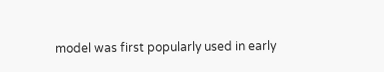model was first popularly used in early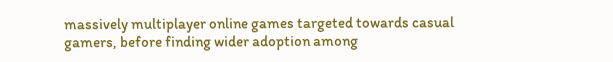massively multiplayer online games targeted towards casual gamers, before finding wider adoption among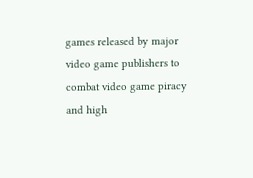games released by major video game publishers to combat video game piracy and high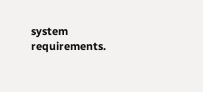system requirements.